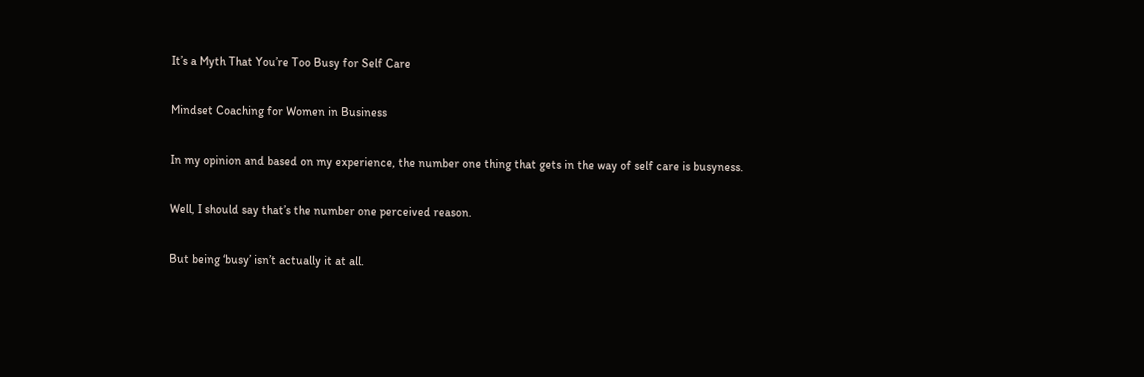It’s a Myth That You’re Too Busy for Self Care

Mindset Coaching for Women in Business

In my opinion and based on my experience, the number one thing that gets in the way of self care is busyness.

Well, I should say that’s the number one perceived reason.

But being ‘busy’ isn’t actually it at all.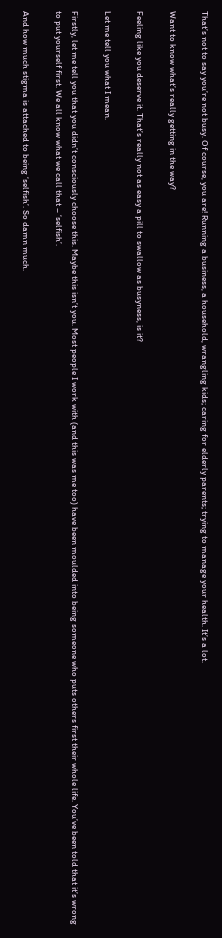That’s not to say you’re not busy. Of course, you are! Running a business, a household, wrangling kids; caring for elderly parents; trying to manage your health. It’s a lot.

Want to know what’s really getting in the way?

Feeling like you deserve it. That’s really not as easy a pill to swallow as busyness, is it?

Let me tell you what I mean.

Firstly, let me tell you that you didn’t consciously choose this. Maybe this isn’t you. Most people I work with (and this was me too) have been moulded into being someone who puts others first their whole life. You’ve been told that it’s wrong to put yourself first. We all know what we call that – ‘selfish’.

And how much stigma is attached to being ‘selfish’. So damn much.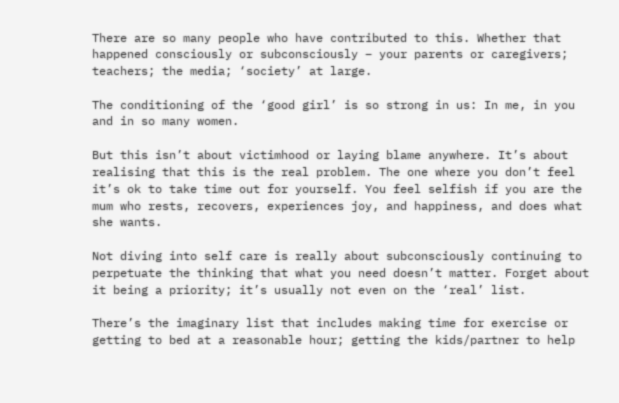There are so many people who have contributed to this. Whether that happened consciously or subconsciously – your parents or caregivers; teachers; the media; ‘society’ at large.

The conditioning of the ‘good girl’ is so strong in us: In me, in you and in so many women.

But this isn’t about victimhood or laying blame anywhere. It’s about realising that this is the real problem. The one where you don’t feel it’s ok to take time out for yourself. You feel selfish if you are the mum who rests, recovers, experiences joy, and happiness, and does what she wants.

Not diving into self care is really about subconsciously continuing to perpetuate the thinking that what you need doesn’t matter. Forget about it being a priority; it’s usually not even on the ‘real’ list.

There’s the imaginary list that includes making time for exercise or getting to bed at a reasonable hour; getting the kids/partner to help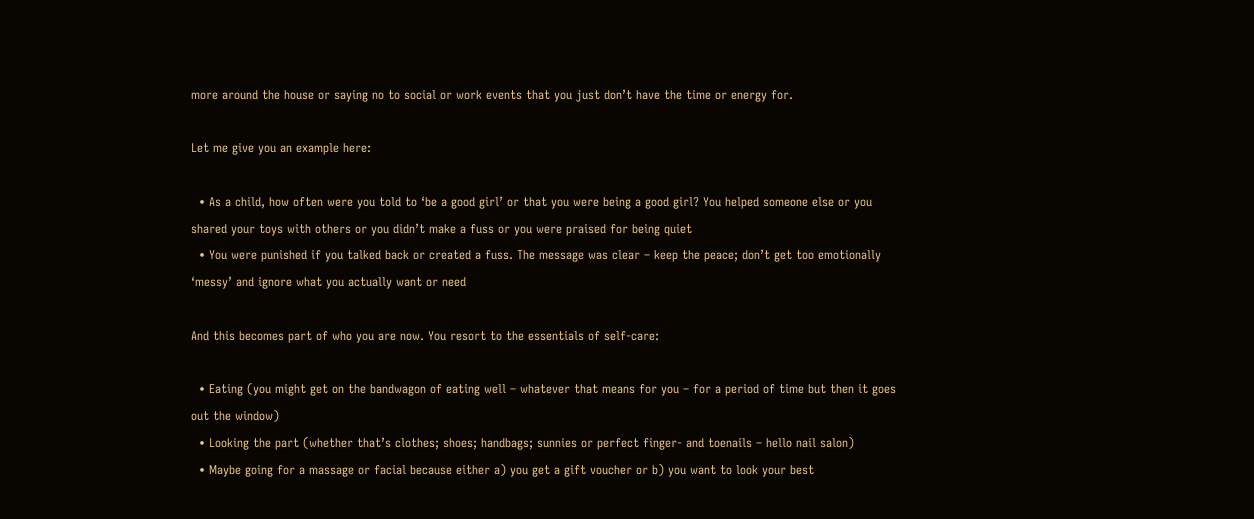more around the house or saying no to social or work events that you just don’t have the time or energy for.

Let me give you an example here:

  • As a child, how often were you told to ‘be a good girl’ or that you were being a good girl? You helped someone else or you shared your toys with others or you didn’t make a fuss or you were praised for being quiet
  • You were punished if you talked back or created a fuss. The message was clear – keep the peace; don’t get too emotionally ‘messy’ and ignore what you actually want or need

And this becomes part of who you are now. You resort to the essentials of self-care:

  • Eating (you might get on the bandwagon of eating well – whatever that means for you – for a period of time but then it goes out the window)
  • Looking the part (whether that’s clothes; shoes; handbags; sunnies or perfect finger- and toenails – hello nail salon)
  • Maybe going for a massage or facial because either a) you get a gift voucher or b) you want to look your best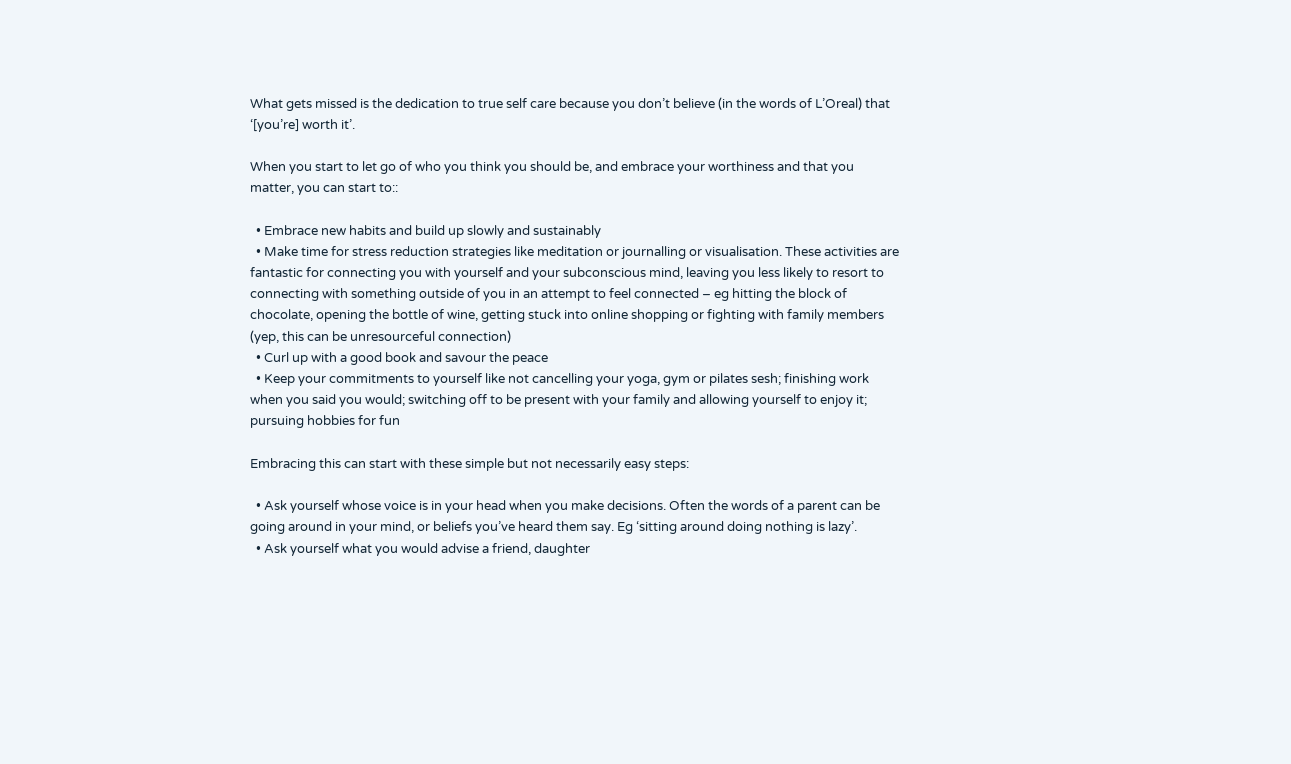What gets missed is the dedication to true self care because you don’t believe (in the words of L’Oreal) that ‘[you’re] worth it’.

When you start to let go of who you think you should be, and embrace your worthiness and that you matter, you can start to::

  • Embrace new habits and build up slowly and sustainably
  • Make time for stress reduction strategies like meditation or journalling or visualisation. These activities are fantastic for connecting you with yourself and your subconscious mind, leaving you less likely to resort to connecting with something outside of you in an attempt to feel connected – eg hitting the block of chocolate, opening the bottle of wine, getting stuck into online shopping or fighting with family members (yep, this can be unresourceful connection)
  • Curl up with a good book and savour the peace
  • Keep your commitments to yourself like not cancelling your yoga, gym or pilates sesh; finishing work when you said you would; switching off to be present with your family and allowing yourself to enjoy it; pursuing hobbies for fun

Embracing this can start with these simple but not necessarily easy steps:

  • Ask yourself whose voice is in your head when you make decisions. Often the words of a parent can be going around in your mind, or beliefs you’ve heard them say. Eg ‘sitting around doing nothing is lazy’.
  • Ask yourself what you would advise a friend, daughter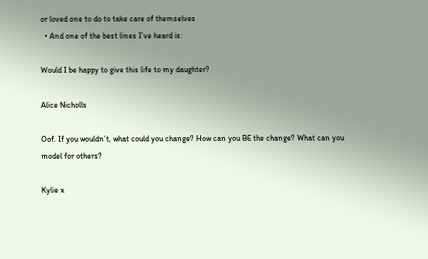or loved one to do to take care of themselves
  • And one of the best lines I’ve heard is:

Would I be happy to give this life to my daughter?

Alice Nicholls

Oof. If you wouldn’t, what could you change? How can you BE the change? What can you model for others?

Kylie x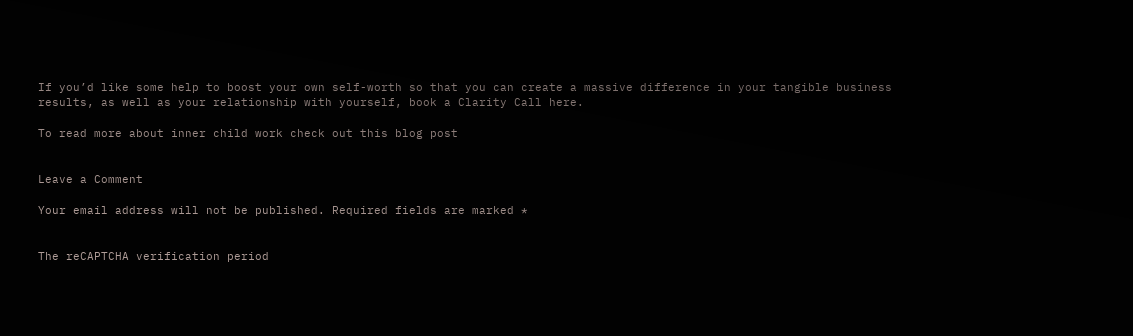If you’d like some help to boost your own self-worth so that you can create a massive difference in your tangible business results, as well as your relationship with yourself, book a Clarity Call here.

To read more about inner child work check out this blog post


Leave a Comment

Your email address will not be published. Required fields are marked *


The reCAPTCHA verification period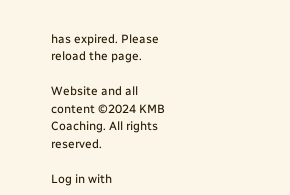has expired. Please reload the page.

Website and all content ©2024 KMB Coaching. All rights reserved.

Log in with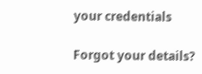your credentials

Forgot your details?